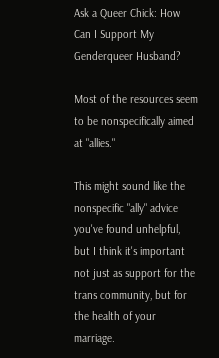Ask a Queer Chick: How Can I Support My Genderqueer Husband?

Most of the resources seem to be nonspecifically aimed at "allies."

This might sound like the nonspecific "ally" advice you've found unhelpful, but I think it's important not just as support for the trans community, but for the health of your marriage.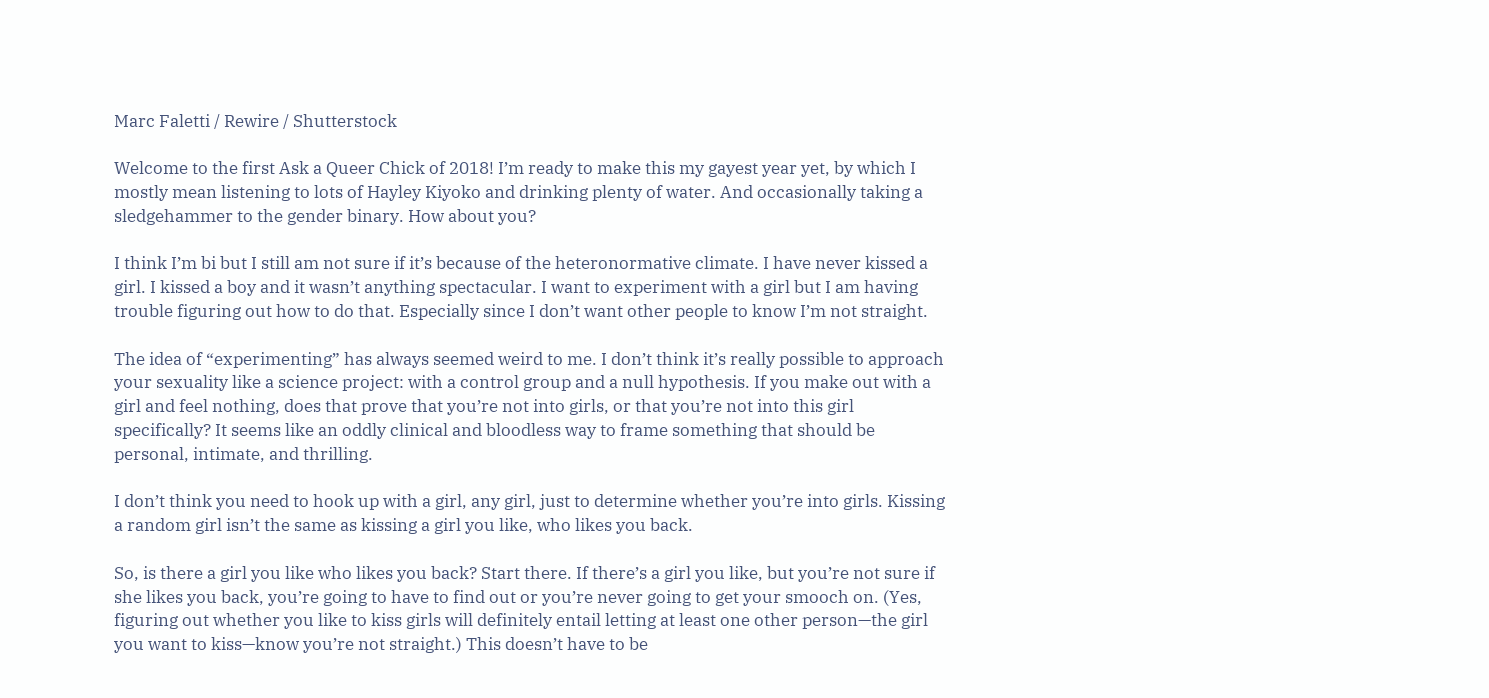Marc Faletti / Rewire / Shutterstock

Welcome to the first Ask a Queer Chick of 2018! I’m ready to make this my gayest year yet, by which I mostly mean listening to lots of Hayley Kiyoko and drinking plenty of water. And occasionally taking a sledgehammer to the gender binary. How about you?

I think I’m bi but I still am not sure if it’s because of the heteronormative climate. I have never kissed a girl. I kissed a boy and it wasn’t anything spectacular. I want to experiment with a girl but I am having trouble figuring out how to do that. Especially since I don’t want other people to know I’m not straight.

The idea of “experimenting” has always seemed weird to me. I don’t think it’s really possible to approach your sexuality like a science project: with a control group and a null hypothesis. If you make out with a girl and feel nothing, does that prove that you’re not into girls, or that you’re not into this girl specifically? It seems like an oddly clinical and bloodless way to frame something that should be personal, intimate, and thrilling.

I don’t think you need to hook up with a girl, any girl, just to determine whether you’re into girls. Kissing a random girl isn’t the same as kissing a girl you like, who likes you back.

So, is there a girl you like who likes you back? Start there. If there’s a girl you like, but you’re not sure if she likes you back, you’re going to have to find out or you’re never going to get your smooch on. (Yes, figuring out whether you like to kiss girls will definitely entail letting at least one other person—the girl you want to kiss—know you’re not straight.) This doesn’t have to be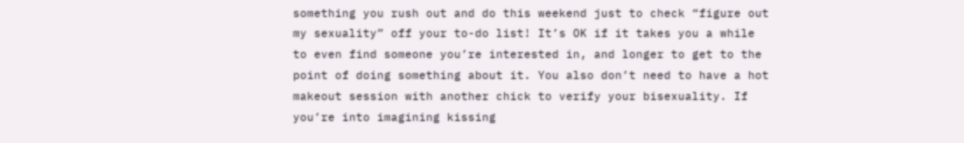something you rush out and do this weekend just to check “figure out my sexuality” off your to-do list! It’s OK if it takes you a while to even find someone you’re interested in, and longer to get to the point of doing something about it. You also don’t need to have a hot makeout session with another chick to verify your bisexuality. If you’re into imagining kissing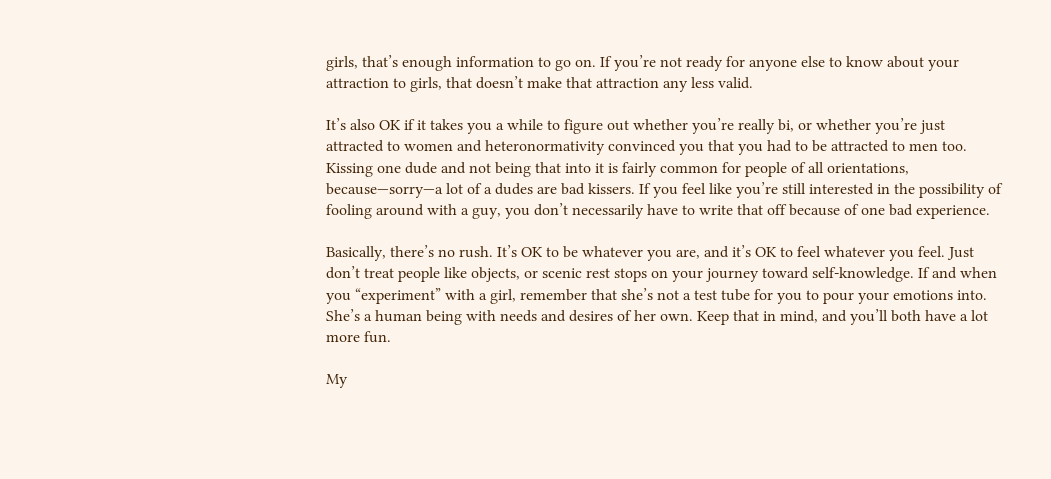girls, that’s enough information to go on. If you’re not ready for anyone else to know about your attraction to girls, that doesn’t make that attraction any less valid.

It’s also OK if it takes you a while to figure out whether you’re really bi, or whether you’re just attracted to women and heteronormativity convinced you that you had to be attracted to men too. Kissing one dude and not being that into it is fairly common for people of all orientations, because—sorry—a lot of a dudes are bad kissers. If you feel like you’re still interested in the possibility of fooling around with a guy, you don’t necessarily have to write that off because of one bad experience.

Basically, there’s no rush. It’s OK to be whatever you are, and it’s OK to feel whatever you feel. Just don’t treat people like objects, or scenic rest stops on your journey toward self-knowledge. If and when you “experiment” with a girl, remember that she’s not a test tube for you to pour your emotions into. She’s a human being with needs and desires of her own. Keep that in mind, and you’ll both have a lot more fun.

My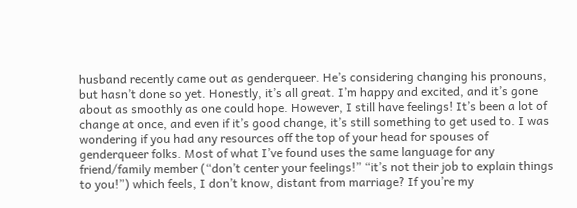husband recently came out as genderqueer. He’s considering changing his pronouns, but hasn’t done so yet. Honestly, it’s all great. I’m happy and excited, and it’s gone about as smoothly as one could hope. However, I still have feelings! It’s been a lot of change at once, and even if it’s good change, it’s still something to get used to. I was wondering if you had any resources off the top of your head for spouses of genderqueer folks. Most of what I’ve found uses the same language for any friend/family member (“don’t center your feelings!” “it’s not their job to explain things to you!”) which feels, I don’t know, distant from marriage? If you’re my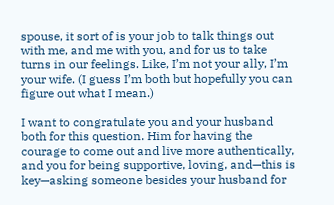spouse, it sort of is your job to talk things out with me, and me with you, and for us to take turns in our feelings. Like, I’m not your ally, I’m your wife. (I guess I’m both but hopefully you can figure out what I mean.)

I want to congratulate you and your husband both for this question. Him for having the courage to come out and live more authentically, and you for being supportive, loving, and—this is key—asking someone besides your husband for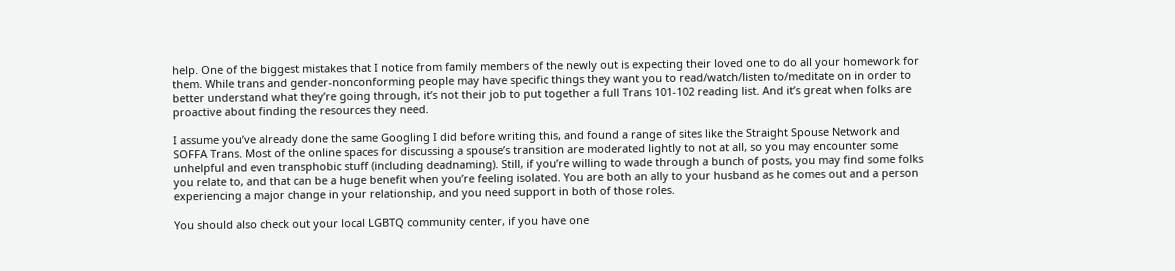help. One of the biggest mistakes that I notice from family members of the newly out is expecting their loved one to do all your homework for them. While trans and gender-nonconforming people may have specific things they want you to read/watch/listen to/meditate on in order to better understand what they’re going through, it’s not their job to put together a full Trans 101-102 reading list. And it’s great when folks are proactive about finding the resources they need.

I assume you’ve already done the same Googling I did before writing this, and found a range of sites like the Straight Spouse Network and SOFFA Trans. Most of the online spaces for discussing a spouse’s transition are moderated lightly to not at all, so you may encounter some unhelpful and even transphobic stuff (including deadnaming). Still, if you’re willing to wade through a bunch of posts, you may find some folks you relate to, and that can be a huge benefit when you’re feeling isolated. You are both an ally to your husband as he comes out and a person experiencing a major change in your relationship, and you need support in both of those roles.

You should also check out your local LGBTQ community center, if you have one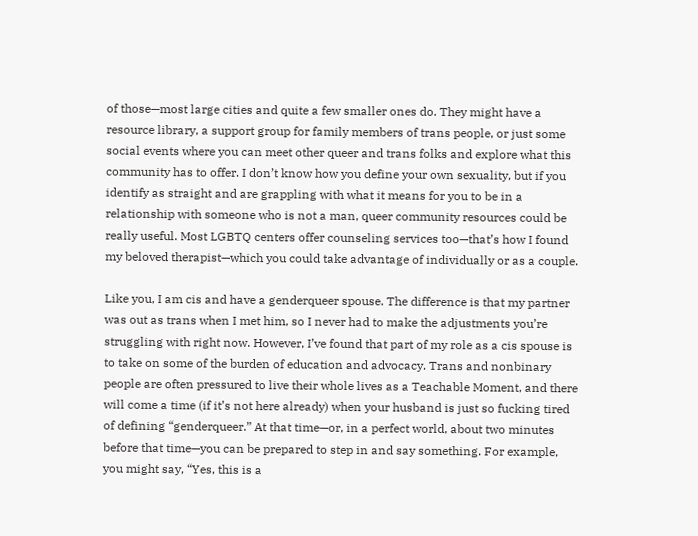of those—most large cities and quite a few smaller ones do. They might have a resource library, a support group for family members of trans people, or just some social events where you can meet other queer and trans folks and explore what this community has to offer. I don’t know how you define your own sexuality, but if you identify as straight and are grappling with what it means for you to be in a relationship with someone who is not a man, queer community resources could be really useful. Most LGBTQ centers offer counseling services too—that’s how I found my beloved therapist—which you could take advantage of individually or as a couple.

Like you, I am cis and have a genderqueer spouse. The difference is that my partner was out as trans when I met him, so I never had to make the adjustments you’re struggling with right now. However, I’ve found that part of my role as a cis spouse is to take on some of the burden of education and advocacy. Trans and nonbinary people are often pressured to live their whole lives as a Teachable Moment, and there will come a time (if it’s not here already) when your husband is just so fucking tired of defining “genderqueer.” At that time—or, in a perfect world, about two minutes before that time—you can be prepared to step in and say something. For example, you might say, “Yes, this is a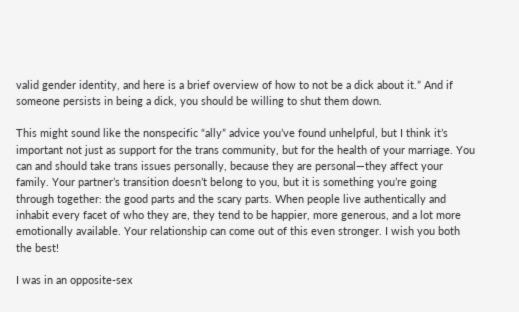valid gender identity, and here is a brief overview of how to not be a dick about it.” And if someone persists in being a dick, you should be willing to shut them down.

This might sound like the nonspecific “ally” advice you’ve found unhelpful, but I think it’s important not just as support for the trans community, but for the health of your marriage. You can and should take trans issues personally, because they are personal—they affect your family. Your partner’s transition doesn’t belong to you, but it is something you’re going through together: the good parts and the scary parts. When people live authentically and inhabit every facet of who they are, they tend to be happier, more generous, and a lot more emotionally available. Your relationship can come out of this even stronger. I wish you both the best!

I was in an opposite-sex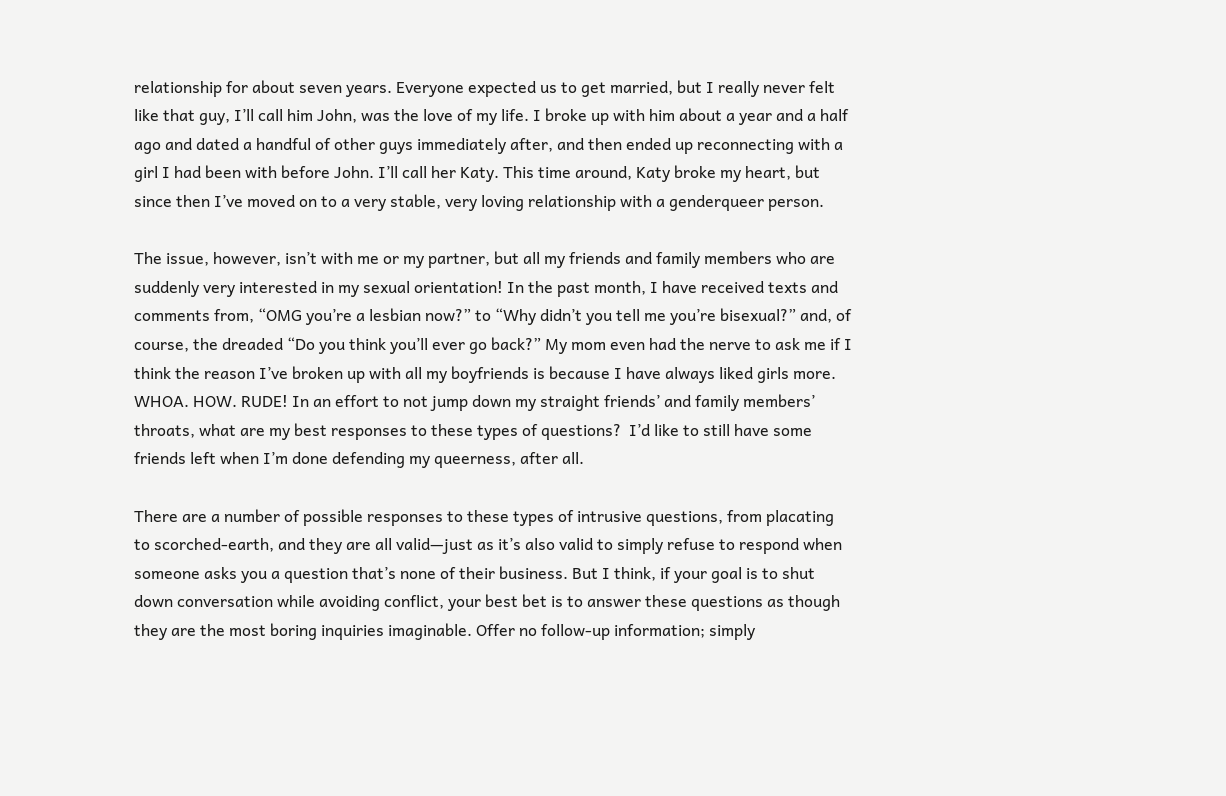relationship for about seven years. Everyone expected us to get married, but I really never felt like that guy, I’ll call him John, was the love of my life. I broke up with him about a year and a half ago and dated a handful of other guys immediately after, and then ended up reconnecting with a girl I had been with before John. I’ll call her Katy. This time around, Katy broke my heart, but since then I’ve moved on to a very stable, very loving relationship with a genderqueer person.

The issue, however, isn’t with me or my partner, but all my friends and family members who are suddenly very interested in my sexual orientation! In the past month, I have received texts and comments from, “OMG you’re a lesbian now?” to “Why didn’t you tell me you’re bisexual?” and, of course, the dreaded “Do you think you’ll ever go back?” My mom even had the nerve to ask me if I think the reason I’ve broken up with all my boyfriends is because I have always liked girls more. WHOA. HOW. RUDE! In an effort to not jump down my straight friends’ and family members’ throats, what are my best responses to these types of questions?  I’d like to still have some friends left when I’m done defending my queerness, after all.

There are a number of possible responses to these types of intrusive questions, from placating to scorched-earth, and they are all valid—just as it’s also valid to simply refuse to respond when someone asks you a question that’s none of their business. But I think, if your goal is to shut down conversation while avoiding conflict, your best bet is to answer these questions as though they are the most boring inquiries imaginable. Offer no follow-up information; simply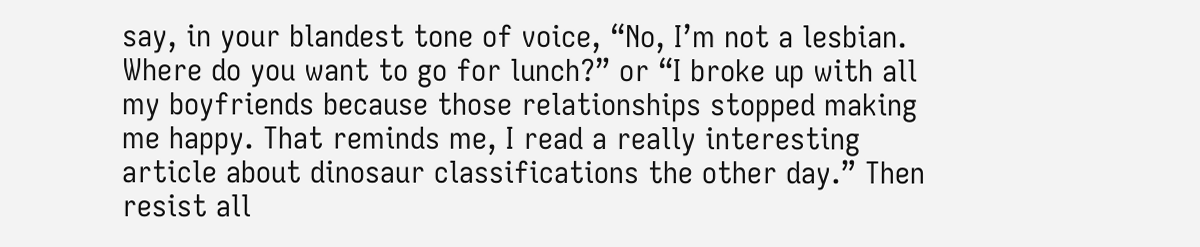say, in your blandest tone of voice, “No, I’m not a lesbian. Where do you want to go for lunch?” or “I broke up with all my boyfriends because those relationships stopped making me happy. That reminds me, I read a really interesting article about dinosaur classifications the other day.” Then resist all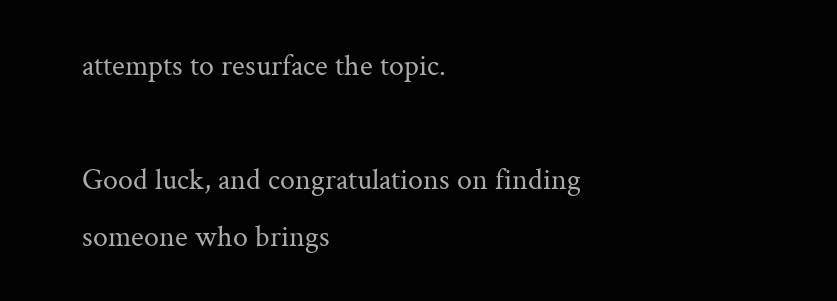attempts to resurface the topic.

Good luck, and congratulations on finding someone who brings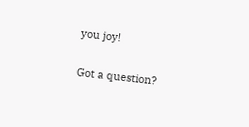you joy!

Got a question?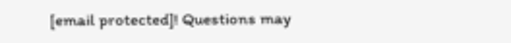[email protected]! Questions may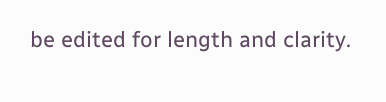be edited for length and clarity.